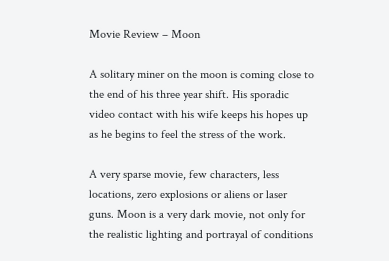Movie Review – Moon

A solitary miner on the moon is coming close to the end of his three year shift. His sporadic video contact with his wife keeps his hopes up as he begins to feel the stress of the work.

A very sparse movie, few characters, less locations, zero explosions or aliens or laser guns. Moon is a very dark movie, not only for the realistic lighting and portrayal of conditions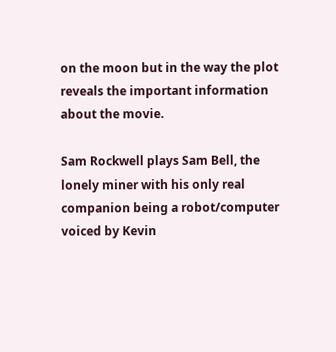on the moon but in the way the plot reveals the important information about the movie.

Sam Rockwell plays Sam Bell, the lonely miner with his only real companion being a robot/computer voiced by Kevin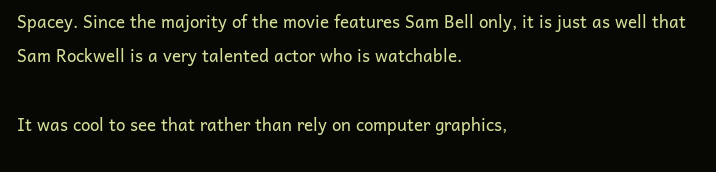Spacey. Since the majority of the movie features Sam Bell only, it is just as well that Sam Rockwell is a very talented actor who is watchable.

It was cool to see that rather than rely on computer graphics,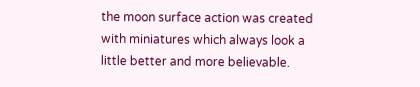the moon surface action was created with miniatures which always look a little better and more believable.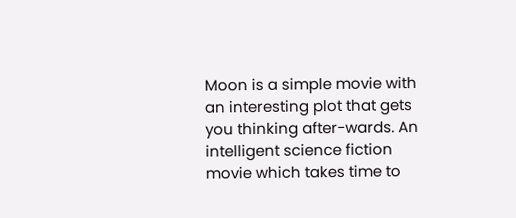Moon is a simple movie with an interesting plot that gets you thinking after-wards. An intelligent science fiction movie which takes time to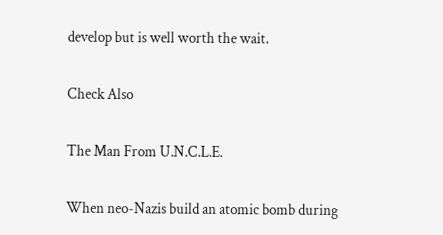develop but is well worth the wait.

Check Also

The Man From U.N.C.L.E.

When neo-Nazis build an atomic bomb during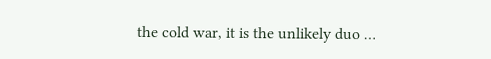the cold war, it is the unlikely duo …